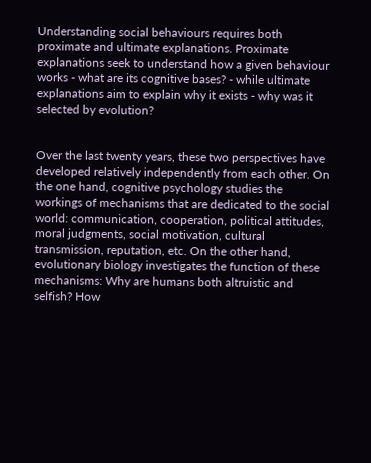Understanding social behaviours requires both proximate and ultimate explanations. Proximate explanations seek to understand how a given behaviour works - what are its cognitive bases? - while ultimate explanations aim to explain why it exists - why was it selected by evolution?


Over the last twenty years, these two perspectives have developed relatively independently from each other. On the one hand, cognitive psychology studies the workings of mechanisms that are dedicated to the social world: communication, cooperation, political attitudes, moral judgments, social motivation, cultural transmission, reputation, etc. On the other hand, evolutionary biology investigates the function of these mechanisms: Why are humans both altruistic and selfish? How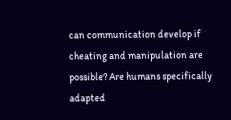can communication develop if cheating and manipulation are possible? Are humans specifically adapted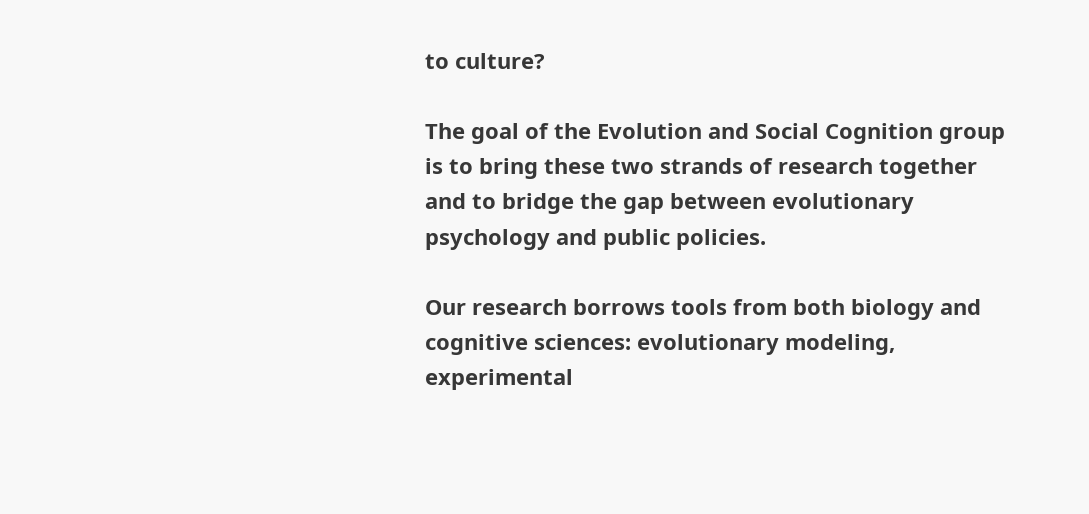to culture?

The goal of the Evolution and Social Cognition group is to bring these two strands of research together and to bridge the gap between evolutionary psychology and public policies.

Our research borrows tools from both biology and cognitive sciences: evolutionary modeling, experimental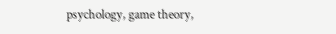psychology, game theory,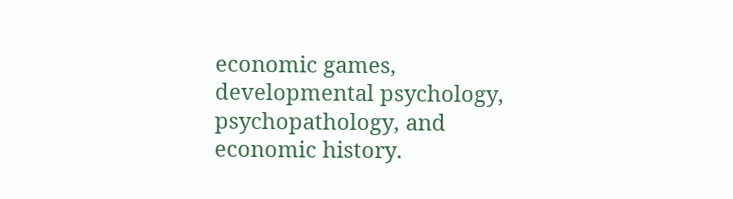economic games, developmental psychology, psychopathology, and economic history.